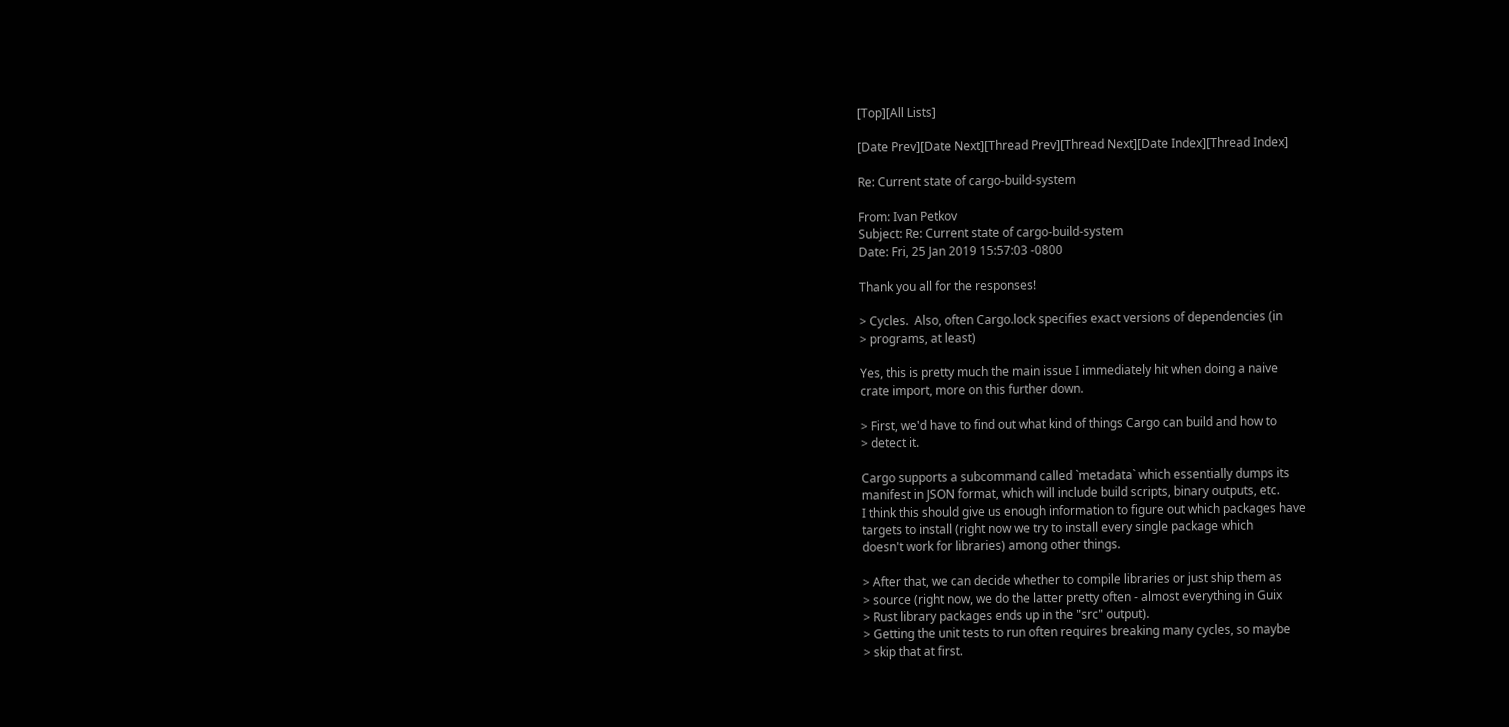[Top][All Lists]

[Date Prev][Date Next][Thread Prev][Thread Next][Date Index][Thread Index]

Re: Current state of cargo-build-system

From: Ivan Petkov
Subject: Re: Current state of cargo-build-system
Date: Fri, 25 Jan 2019 15:57:03 -0800

Thank you all for the responses!

> Cycles.  Also, often Cargo.lock specifies exact versions of dependencies (in
> programs, at least)

Yes, this is pretty much the main issue I immediately hit when doing a naive
crate import, more on this further down.

> First, we'd have to find out what kind of things Cargo can build and how to
> detect it.

Cargo supports a subcommand called `metadata` which essentially dumps its
manifest in JSON format, which will include build scripts, binary outputs, etc.
I think this should give us enough information to figure out which packages have
targets to install (right now we try to install every single package which
doesn't work for libraries) among other things.

> After that, we can decide whether to compile libraries or just ship them as
> source (right now, we do the latter pretty often - almost everything in Guix
> Rust library packages ends up in the "src" output).
> Getting the unit tests to run often requires breaking many cycles, so maybe
> skip that at first.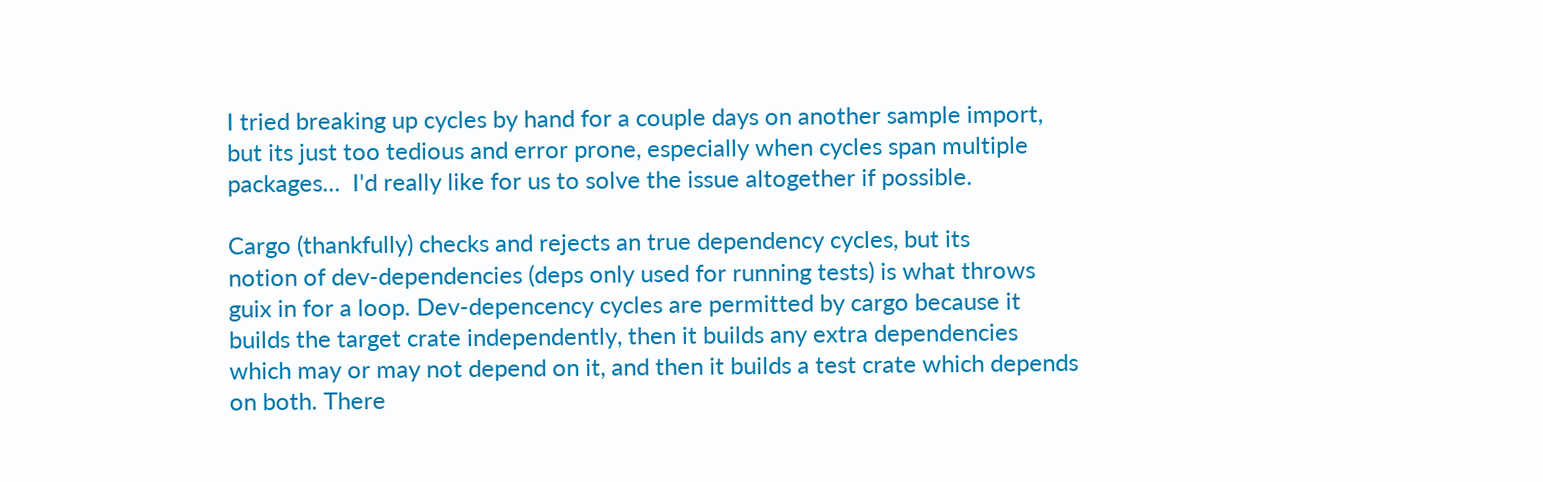I tried breaking up cycles by hand for a couple days on another sample import,
but its just too tedious and error prone, especially when cycles span multiple
packages...  I'd really like for us to solve the issue altogether if possible.

Cargo (thankfully) checks and rejects an true dependency cycles, but its
notion of dev-dependencies (deps only used for running tests) is what throws
guix in for a loop. Dev-depencency cycles are permitted by cargo because it
builds the target crate independently, then it builds any extra dependencies
which may or may not depend on it, and then it builds a test crate which depends
on both. There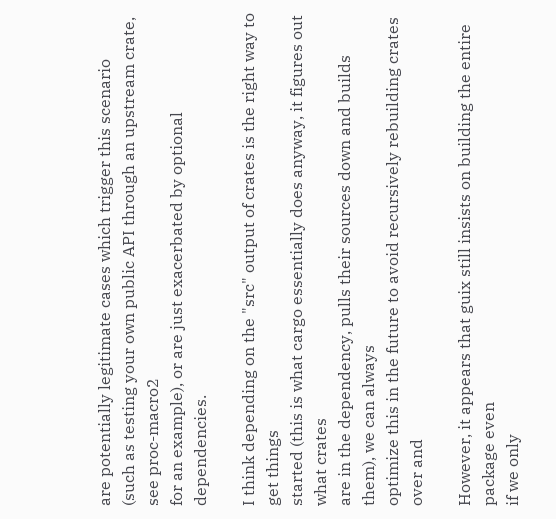are potentially legitimate cases which trigger this scenario
(such as testing your own public API through an upstream crate, see proc-macro2
for an example), or are just exacerbated by optional dependencies.

I think depending on the "src" output of crates is the right way to get things
started (this is what cargo essentially does anyway, it figures out what crates
are in the dependency, pulls their sources down and builds them), we can always
optimize this in the future to avoid recursively rebuilding crates over and

However, it appears that guix still insists on building the entire package even
if we only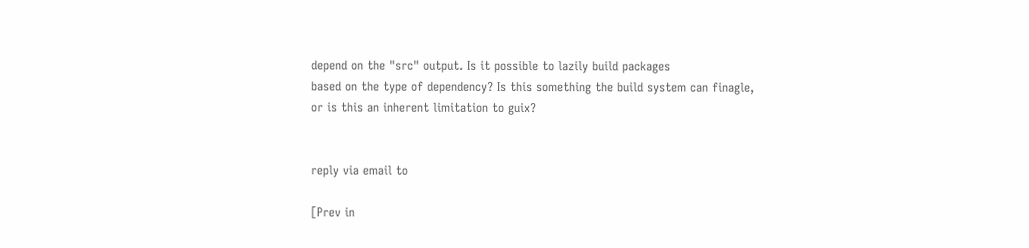depend on the "src" output. Is it possible to lazily build packages
based on the type of dependency? Is this something the build system can finagle,
or is this an inherent limitation to guix?


reply via email to

[Prev in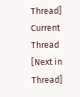Thread] Current Thread [Next in Thread]